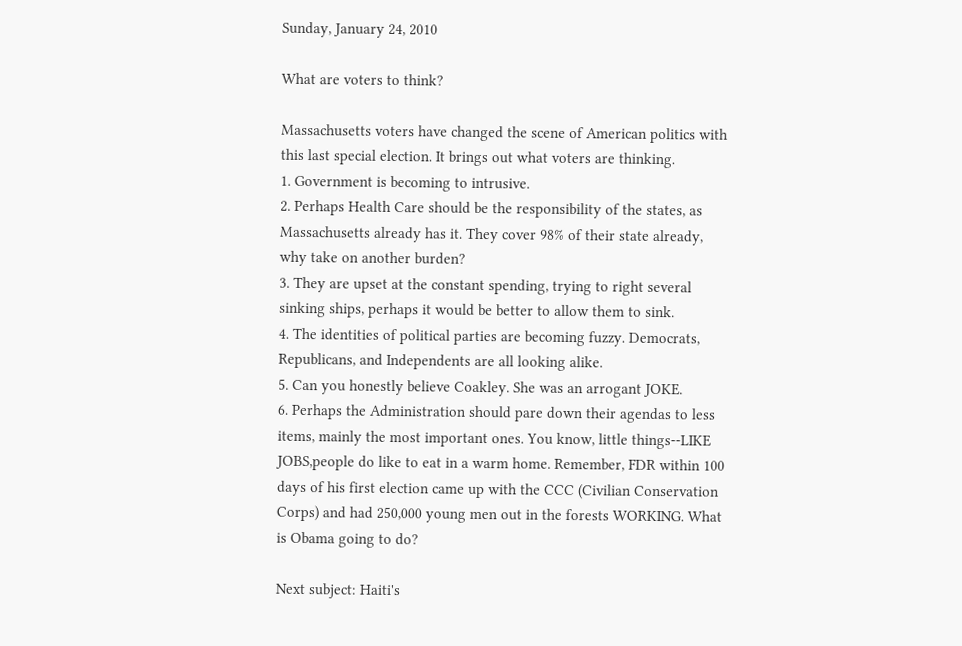Sunday, January 24, 2010

What are voters to think?

Massachusetts voters have changed the scene of American politics with this last special election. It brings out what voters are thinking.
1. Government is becoming to intrusive.
2. Perhaps Health Care should be the responsibility of the states, as Massachusetts already has it. They cover 98% of their state already, why take on another burden?
3. They are upset at the constant spending, trying to right several sinking ships, perhaps it would be better to allow them to sink.
4. The identities of political parties are becoming fuzzy. Democrats, Republicans, and Independents are all looking alike.
5. Can you honestly believe Coakley. She was an arrogant JOKE.
6. Perhaps the Administration should pare down their agendas to less items, mainly the most important ones. You know, little things--LIKE JOBS,people do like to eat in a warm home. Remember, FDR within 100 days of his first election came up with the CCC (Civilian Conservation Corps) and had 250,000 young men out in the forests WORKING. What is Obama going to do?

Next subject: Haiti's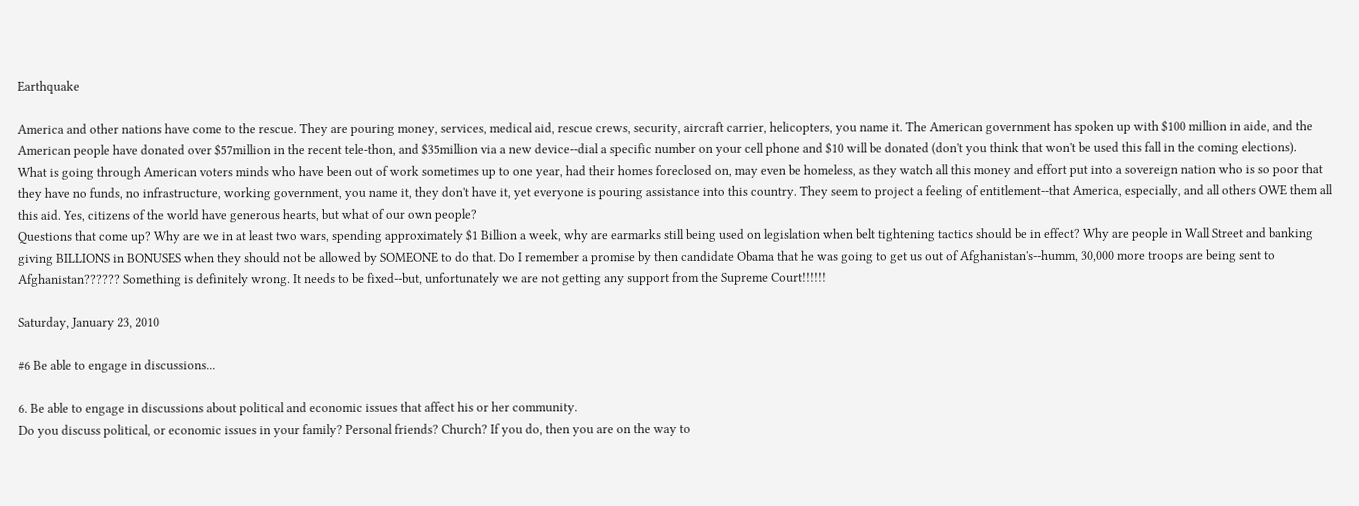Earthquake

America and other nations have come to the rescue. They are pouring money, services, medical aid, rescue crews, security, aircraft carrier, helicopters, you name it. The American government has spoken up with $100 million in aide, and the American people have donated over $57million in the recent tele-thon, and $35million via a new device--dial a specific number on your cell phone and $10 will be donated (don't you think that won't be used this fall in the coming elections).
What is going through American voters minds who have been out of work sometimes up to one year, had their homes foreclosed on, may even be homeless, as they watch all this money and effort put into a sovereign nation who is so poor that they have no funds, no infrastructure, working government, you name it, they don't have it, yet everyone is pouring assistance into this country. They seem to project a feeling of entitlement--that America, especially, and all others OWE them all this aid. Yes, citizens of the world have generous hearts, but what of our own people?
Questions that come up? Why are we in at least two wars, spending approximately $1 Billion a week, why are earmarks still being used on legislation when belt tightening tactics should be in effect? Why are people in Wall Street and banking giving BILLIONS in BONUSES when they should not be allowed by SOMEONE to do that. Do I remember a promise by then candidate Obama that he was going to get us out of Afghanistan's--humm, 30,000 more troops are being sent to Afghanistan?????? Something is definitely wrong. It needs to be fixed--but, unfortunately we are not getting any support from the Supreme Court!!!!!!

Saturday, January 23, 2010

#6 Be able to engage in discussions...

6. Be able to engage in discussions about political and economic issues that affect his or her community.
Do you discuss political, or economic issues in your family? Personal friends? Church? If you do, then you are on the way to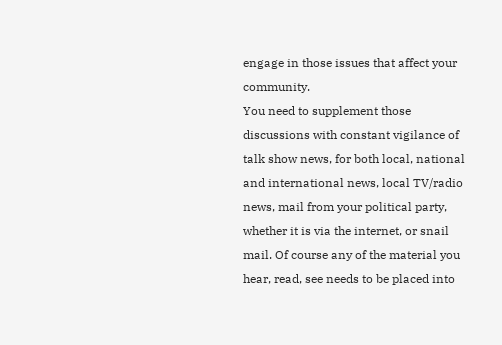engage in those issues that affect your community.
You need to supplement those discussions with constant vigilance of talk show news, for both local, national and international news, local TV/radio news, mail from your political party, whether it is via the internet, or snail mail. Of course any of the material you hear, read, see needs to be placed into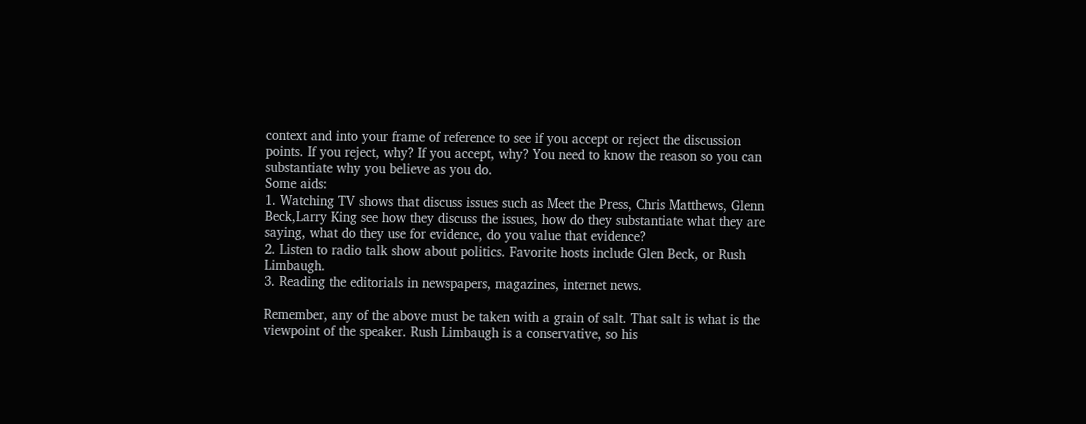context and into your frame of reference to see if you accept or reject the discussion points. If you reject, why? If you accept, why? You need to know the reason so you can substantiate why you believe as you do.
Some aids:
1. Watching TV shows that discuss issues such as Meet the Press, Chris Matthews, Glenn Beck,Larry King see how they discuss the issues, how do they substantiate what they are saying, what do they use for evidence, do you value that evidence?
2. Listen to radio talk show about politics. Favorite hosts include Glen Beck, or Rush Limbaugh.
3. Reading the editorials in newspapers, magazines, internet news.

Remember, any of the above must be taken with a grain of salt. That salt is what is the viewpoint of the speaker. Rush Limbaugh is a conservative, so his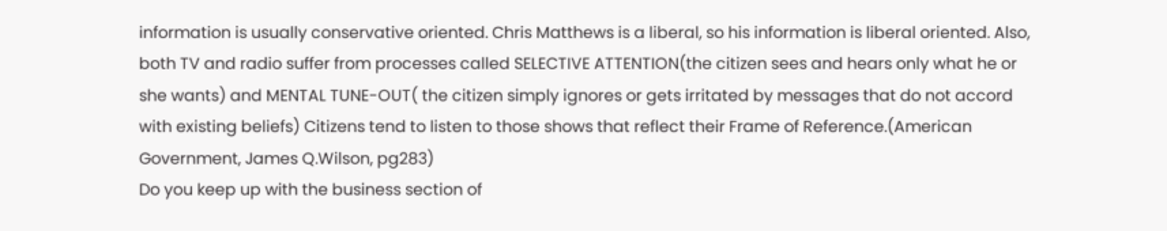information is usually conservative oriented. Chris Matthews is a liberal, so his information is liberal oriented. Also, both TV and radio suffer from processes called SELECTIVE ATTENTION(the citizen sees and hears only what he or she wants) and MENTAL TUNE-OUT( the citizen simply ignores or gets irritated by messages that do not accord with existing beliefs) Citizens tend to listen to those shows that reflect their Frame of Reference.(American Government, James Q.Wilson, pg283)
Do you keep up with the business section of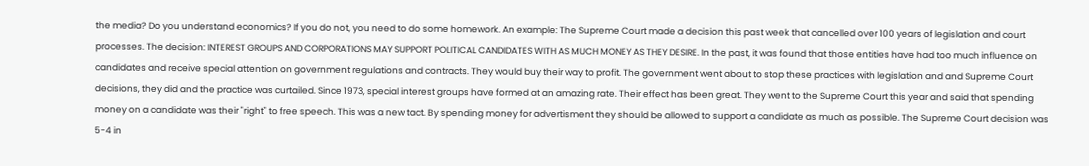the media? Do you understand economics? If you do not, you need to do some homework. An example: The Supreme Court made a decision this past week that cancelled over 100 years of legislation and court processes. The decision: INTEREST GROUPS AND CORPORATIONS MAY SUPPORT POLITICAL CANDIDATES WITH AS MUCH MONEY AS THEY DESIRE. In the past, it was found that those entities have had too much influence on candidates and receive special attention on government regulations and contracts. They would buy their way to profit. The government went about to stop these practices with legislation and and Supreme Court decisions, they did and the practice was curtailed. Since 1973, special interest groups have formed at an amazing rate. Their effect has been great. They went to the Supreme Court this year and said that spending money on a candidate was their "right" to free speech. This was a new tact. By spending money for advertisment they should be allowed to support a candidate as much as possible. The Supreme Court decision was 5-4 in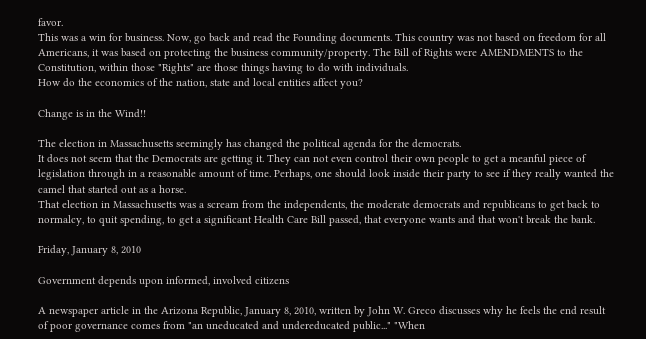favor.
This was a win for business. Now, go back and read the Founding documents. This country was not based on freedom for all Americans, it was based on protecting the business community/property. The Bill of Rights were AMENDMENTS to the Constitution, within those "Rights" are those things having to do with individuals.
How do the economics of the nation, state and local entities affect you?

Change is in the Wind!!

The election in Massachusetts seemingly has changed the political agenda for the democrats.
It does not seem that the Democrats are getting it. They can not even control their own people to get a meanful piece of legislation through in a reasonable amount of time. Perhaps, one should look inside their party to see if they really wanted the camel that started out as a horse.
That election in Massachusetts was a scream from the independents, the moderate democrats and republicans to get back to normalcy, to quit spending, to get a significant Health Care Bill passed, that everyone wants and that won't break the bank.

Friday, January 8, 2010

Government depends upon informed, involved citizens

A newspaper article in the Arizona Republic, January 8, 2010, written by John W. Greco discusses why he feels the end result of poor governance comes from "an uneducated and undereducated public..." "When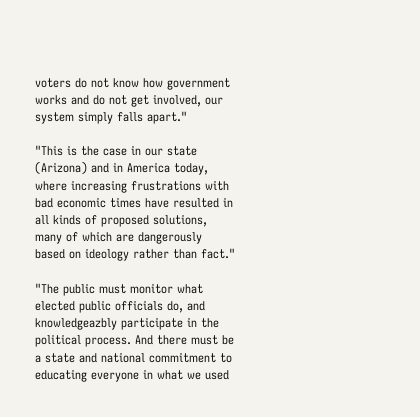voters do not know how government works and do not get involved, our system simply falls apart."

"This is the case in our state (Arizona) and in America today, where increasing frustrations with bad economic times have resulted in all kinds of proposed solutions, many of which are dangerously based on ideology rather than fact."

"The public must monitor what elected public officials do, and knowledgeazbly participate in the political process. And there must be a state and national commitment to educating everyone in what we used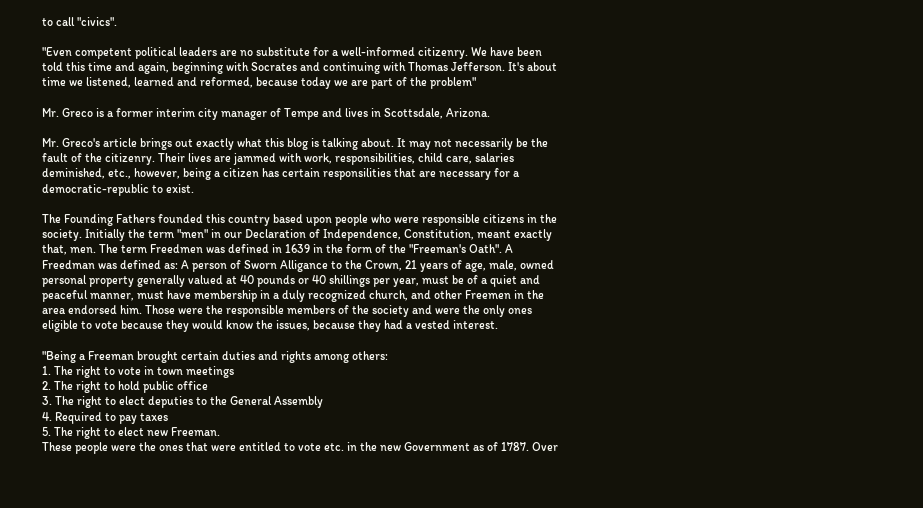to call "civics".

"Even competent political leaders are no substitute for a well-informed citizenry. We have been told this time and again, beginning with Socrates and continuing with Thomas Jefferson. It's about time we listened, learned and reformed, because today we are part of the problem"

Mr. Greco is a former interim city manager of Tempe and lives in Scottsdale, Arizona.

Mr. Greco's article brings out exactly what this blog is talking about. It may not necessarily be the fault of the citizenry. Their lives are jammed with work, responsibilities, child care, salaries deminished, etc., however, being a citizen has certain responsilities that are necessary for a democratic-republic to exist.

The Founding Fathers founded this country based upon people who were responsible citizens in the society. Initially the term "men" in our Declaration of Independence, Constitution, meant exactly that, men. The term Freedmen was defined in 1639 in the form of the "Freeman's Oath". A Freedman was defined as: A person of Sworn Alligance to the Crown, 21 years of age, male, owned personal property generally valued at 40 pounds or 40 shillings per year, must be of a quiet and peaceful manner, must have membership in a duly recognized church, and other Freemen in the area endorsed him. Those were the responsible members of the society and were the only ones eligible to vote because they would know the issues, because they had a vested interest.

"Being a Freeman brought certain duties and rights among others:
1. The right to vote in town meetings
2. The right to hold public office
3. The right to elect deputies to the General Assembly
4. Required to pay taxes
5. The right to elect new Freeman.
These people were the ones that were entitled to vote etc. in the new Government as of 1787. Over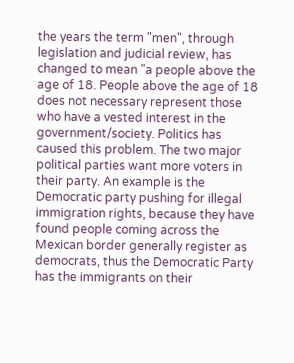the years the term "men", through legislation and judicial review, has changed to mean "a people above the age of 18. People above the age of 18 does not necessary represent those who have a vested interest in the government/society. Politics has caused this problem. The two major political parties want more voters in their party. An example is the Democratic party pushing for illegal immigration rights, because they have found people coming across the Mexican border generally register as democrats, thus the Democratic Party has the immigrants on their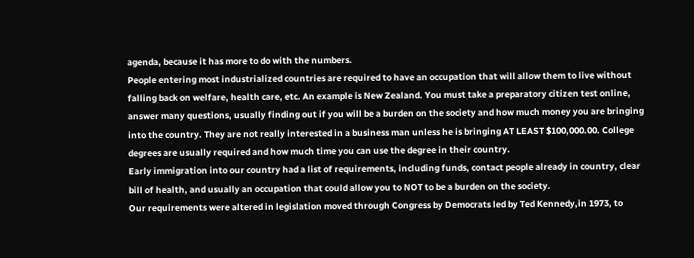agenda, because it has more to do with the numbers.
People entering most industrialized countries are required to have an occupation that will allow them to live without falling back on welfare, health care, etc. An example is New Zealand. You must take a preparatory citizen test online, answer many questions, usually finding out if you will be a burden on the society and how much money you are bringing into the country. They are not really interested in a business man unless he is bringing AT LEAST $100,000.00. College degrees are usually required and how much time you can use the degree in their country.
Early immigration into our country had a list of requirements, including funds, contact people already in country, clear bill of health, and usually an occupation that could allow you to NOT to be a burden on the society.
Our requirements were altered in legislation moved through Congress by Democrats led by Ted Kennedy,in 1973, to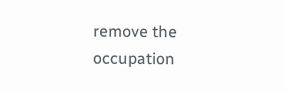remove the occupation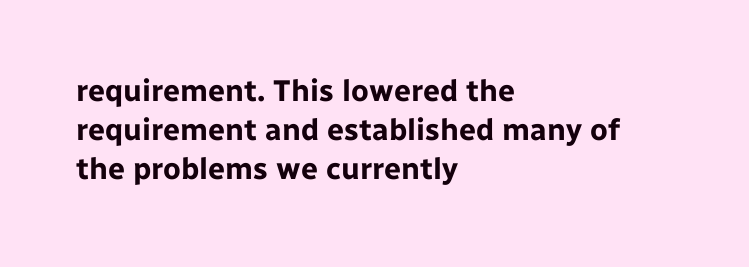requirement. This lowered the requirement and established many of the problems we currently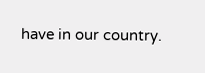have in our country.